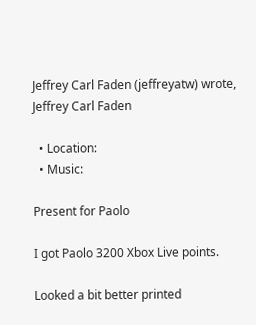Jeffrey Carl Faden (jeffreyatw) wrote,
Jeffrey Carl Faden

  • Location:
  • Music:

Present for Paolo

I got Paolo 3200 Xbox Live points.

Looked a bit better printed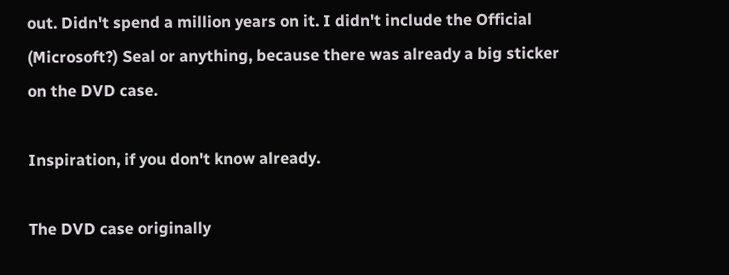out. Didn't spend a million years on it. I didn't include the Official (Microsoft?) Seal or anything, because there was already a big sticker on the DVD case.

Inspiration, if you don't know already.

The DVD case originally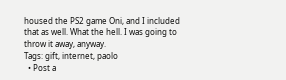housed the PS2 game Oni, and I included that as well. What the hell. I was going to throw it away, anyway.
Tags: gift, internet, paolo
  • Post a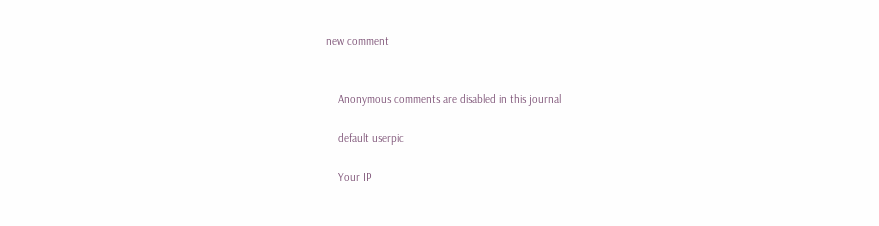new comment


    Anonymous comments are disabled in this journal

    default userpic

    Your IP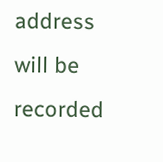address will be recorded